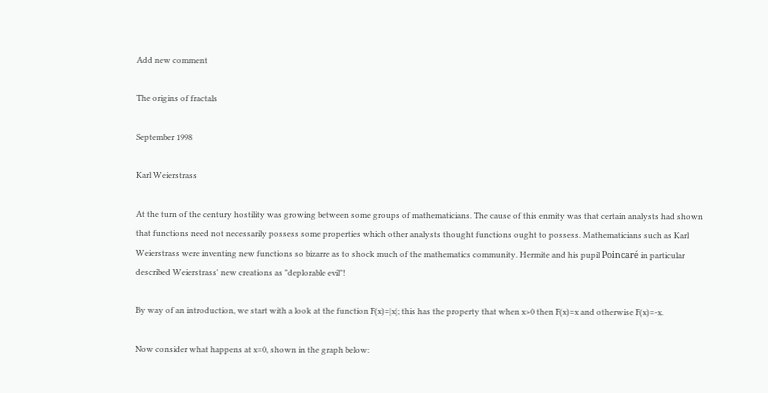Add new comment

The origins of fractals

September 1998

Karl Weierstrass

At the turn of the century hostility was growing between some groups of mathematicians. The cause of this enmity was that certain analysts had shown that functions need not necessarily possess some properties which other analysts thought functions ought to possess. Mathematicians such as Karl Weierstrass were inventing new functions so bizarre as to shock much of the mathematics community. Hermite and his pupil Poincaré in particular described Weierstrass' new creations as "deplorable evil"!

By way of an introduction, we start with a look at the function F(x)=|x|; this has the property that when x>0 then F(x)=x and otherwise F(x)=-x.

Now consider what happens at x=0, shown in the graph below: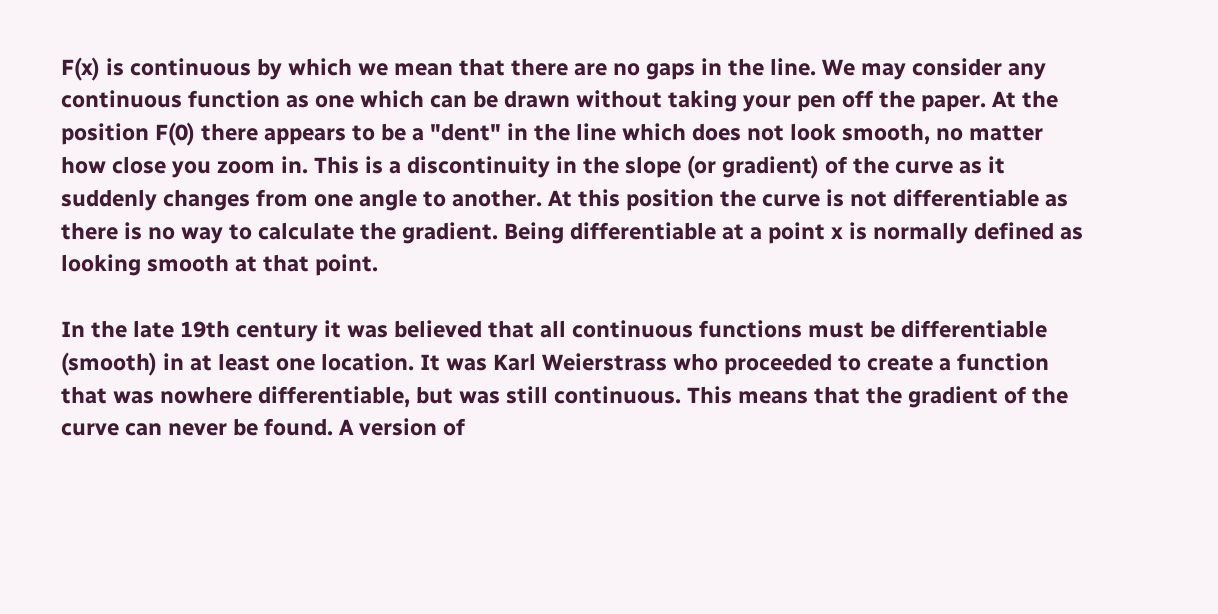F(x) is continuous by which we mean that there are no gaps in the line. We may consider any continuous function as one which can be drawn without taking your pen off the paper. At the position F(0) there appears to be a "dent" in the line which does not look smooth, no matter how close you zoom in. This is a discontinuity in the slope (or gradient) of the curve as it suddenly changes from one angle to another. At this position the curve is not differentiable as there is no way to calculate the gradient. Being differentiable at a point x is normally defined as looking smooth at that point.

In the late 19th century it was believed that all continuous functions must be differentiable (smooth) in at least one location. It was Karl Weierstrass who proceeded to create a function that was nowhere differentiable, but was still continuous. This means that the gradient of the curve can never be found. A version of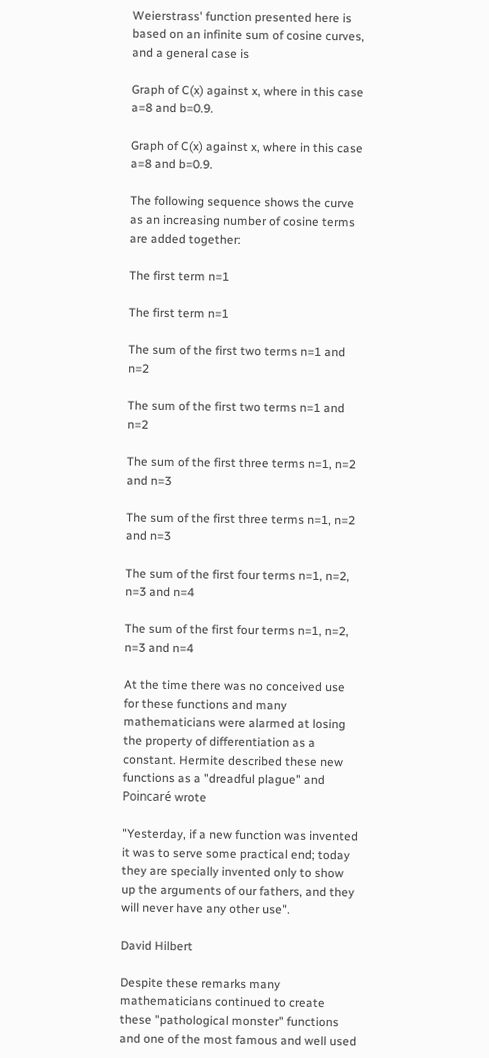Weierstrass' function presented here is based on an infinite sum of cosine curves, and a general case is

Graph of C(x) against x, where in this case a=8 and b=0.9.

Graph of C(x) against x, where in this case a=8 and b=0.9.

The following sequence shows the curve as an increasing number of cosine terms are added together:

The first term n=1

The first term n=1

The sum of the first two terms n=1 and n=2

The sum of the first two terms n=1 and n=2

The sum of the first three terms n=1, n=2 and n=3

The sum of the first three terms n=1, n=2 and n=3

The sum of the first four terms n=1, n=2, n=3 and n=4

The sum of the first four terms n=1, n=2, n=3 and n=4

At the time there was no conceived use for these functions and many mathematicians were alarmed at losing the property of differentiation as a constant. Hermite described these new functions as a "dreadful plague" and Poincaré wrote

"Yesterday, if a new function was invented it was to serve some practical end; today they are specially invented only to show up the arguments of our fathers, and they will never have any other use".

David Hilbert

Despite these remarks many mathematicians continued to create these "pathological monster" functions and one of the most famous and well used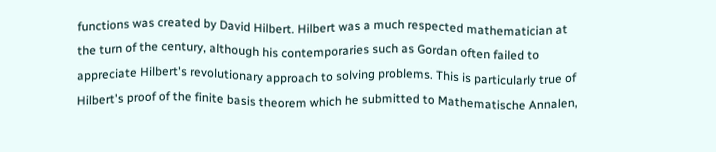functions was created by David Hilbert. Hilbert was a much respected mathematician at the turn of the century, although his contemporaries such as Gordan often failed to appreciate Hilbert's revolutionary approach to solving problems. This is particularly true of Hilbert's proof of the finite basis theorem which he submitted to Mathematische Annalen,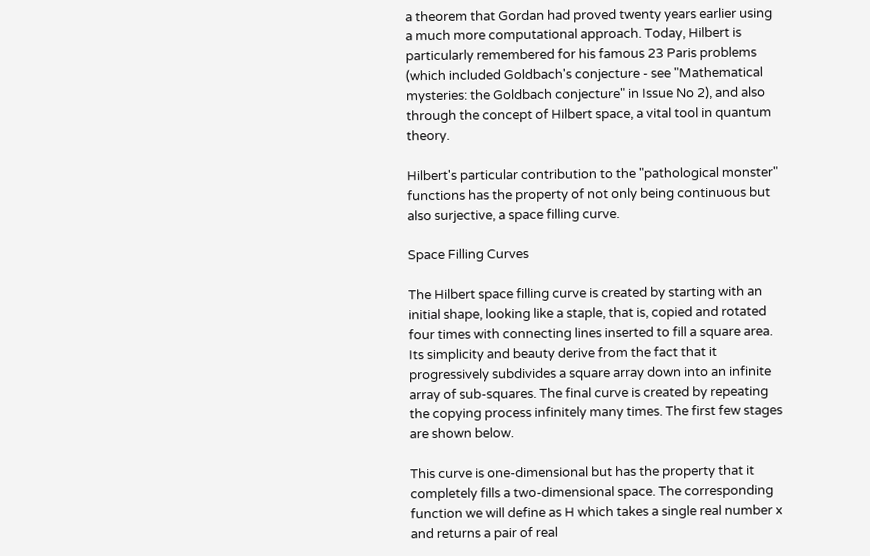a theorem that Gordan had proved twenty years earlier using a much more computational approach. Today, Hilbert is particularly remembered for his famous 23 Paris problems (which included Goldbach's conjecture - see "Mathematical mysteries: the Goldbach conjecture" in Issue No 2), and also through the concept of Hilbert space, a vital tool in quantum theory.

Hilbert's particular contribution to the "pathological monster" functions has the property of not only being continuous but also surjective, a space filling curve.

Space Filling Curves

The Hilbert space filling curve is created by starting with an initial shape, looking like a staple, that is, copied and rotated four times with connecting lines inserted to fill a square area. Its simplicity and beauty derive from the fact that it progressively subdivides a square array down into an infinite array of sub-squares. The final curve is created by repeating the copying process infinitely many times. The first few stages are shown below.

This curve is one-dimensional but has the property that it completely fills a two-dimensional space. The corresponding function we will define as H which takes a single real number x and returns a pair of real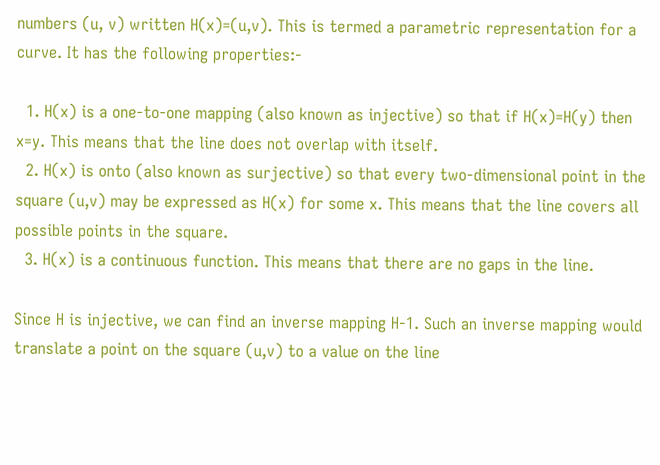numbers (u, v) written H(x)=(u,v). This is termed a parametric representation for a curve. It has the following properties:-

  1. H(x) is a one-to-one mapping (also known as injective) so that if H(x)=H(y) then x=y. This means that the line does not overlap with itself.
  2. H(x) is onto (also known as surjective) so that every two-dimensional point in the square (u,v) may be expressed as H(x) for some x. This means that the line covers all possible points in the square.
  3. H(x) is a continuous function. This means that there are no gaps in the line.

Since H is injective, we can find an inverse mapping H-1. Such an inverse mapping would translate a point on the square (u,v) to a value on the line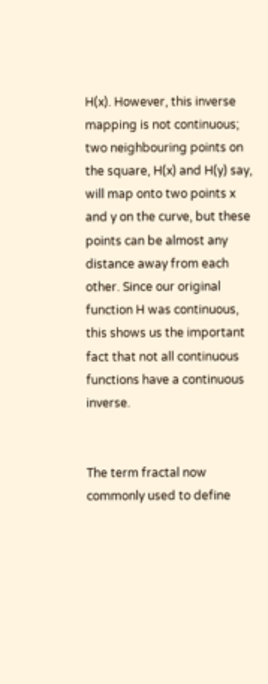H(x). However, this inverse mapping is not continuous; two neighbouring points on the square, H(x) and H(y) say, will map onto two points x and y on the curve, but these points can be almost any distance away from each other. Since our original function H was continuous, this shows us the important fact that not all continuous functions have a continuous inverse.


The term fractal now commonly used to define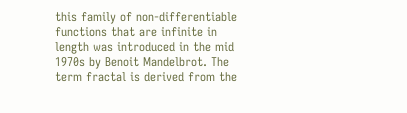this family of non-differentiable functions that are infinite in length was introduced in the mid 1970s by Benoit Mandelbrot. The term fractal is derived from the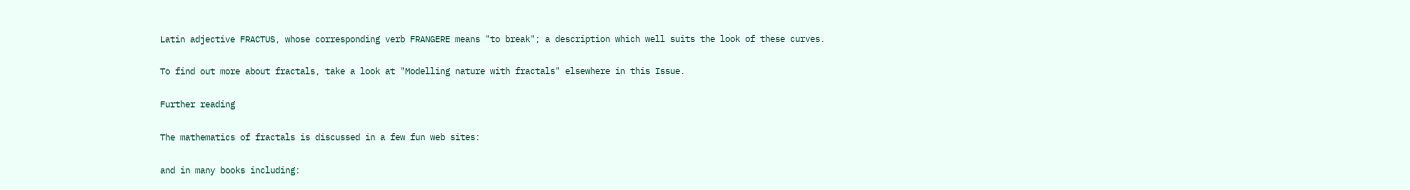Latin adjective FRACTUS, whose corresponding verb FRANGERE means "to break"; a description which well suits the look of these curves.

To find out more about fractals, take a look at "Modelling nature with fractals" elsewhere in this Issue.

Further reading

The mathematics of fractals is discussed in a few fun web sites:

and in many books including: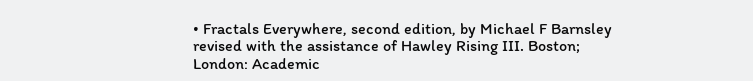• Fractals Everywhere, second edition, by Michael F Barnsley revised with the assistance of Hawley Rising III. Boston; London: Academic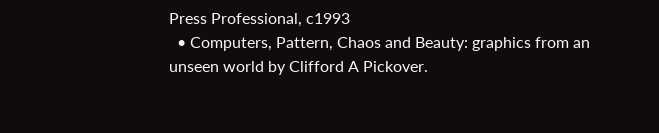Press Professional, c1993
  • Computers, Pattern, Chaos and Beauty: graphics from an unseen world by Clifford A Pickover.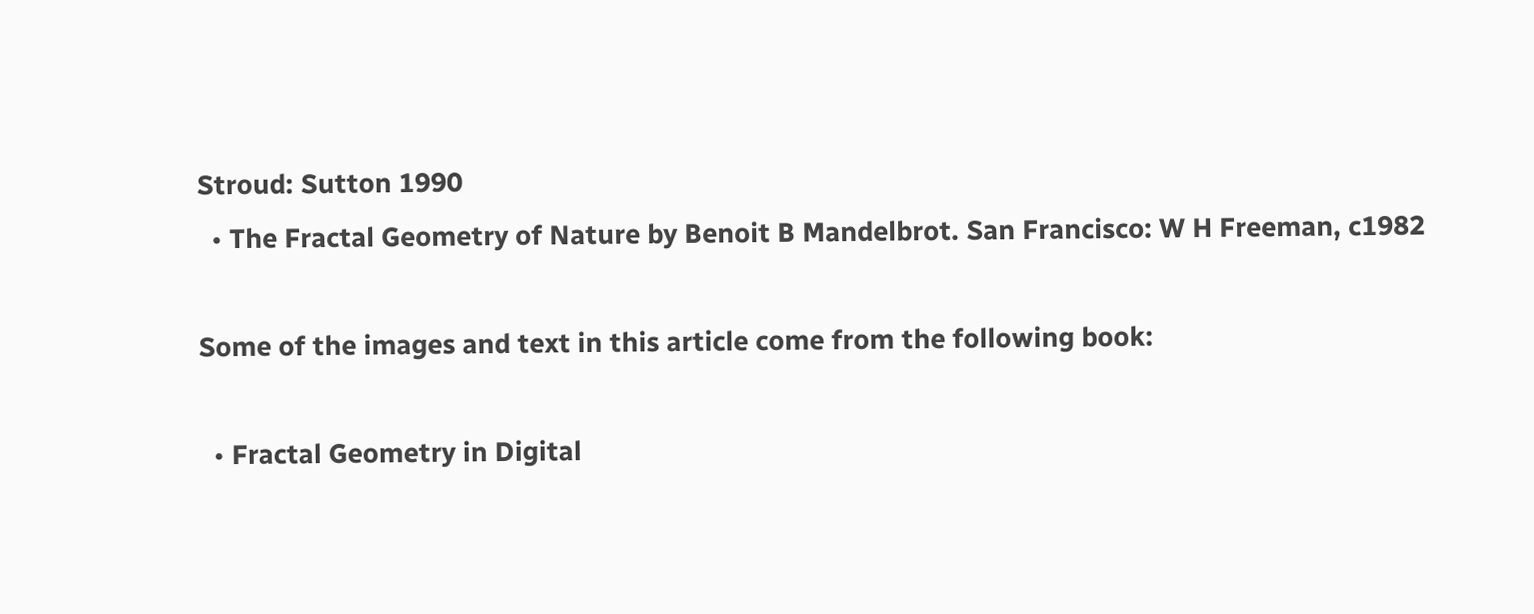Stroud: Sutton 1990
  • The Fractal Geometry of Nature by Benoit B Mandelbrot. San Francisco: W H Freeman, c1982

Some of the images and text in this article come from the following book:

  • Fractal Geometry in Digital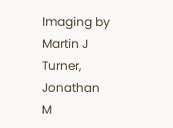Imaging by Martin J Turner, Jonathan M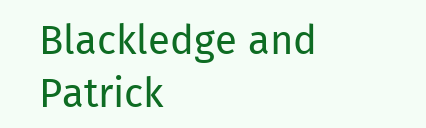Blackledge and Patrick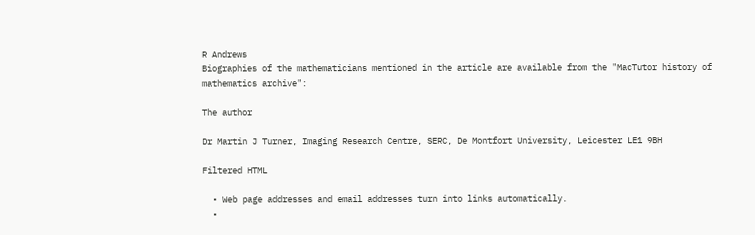R Andrews
Biographies of the mathematicians mentioned in the article are available from the "MacTutor history of mathematics archive":

The author

Dr Martin J Turner, Imaging Research Centre, SERC, De Montfort University, Leicester LE1 9BH

Filtered HTML

  • Web page addresses and email addresses turn into links automatically.
  •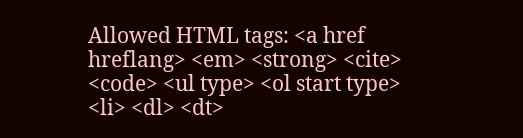Allowed HTML tags: <a href hreflang> <em> <strong> <cite> <code> <ul type> <ol start type> <li> <dl> <dt>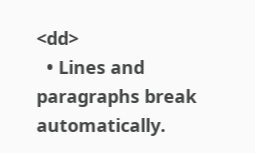<dd>
  • Lines and paragraphs break automatically.